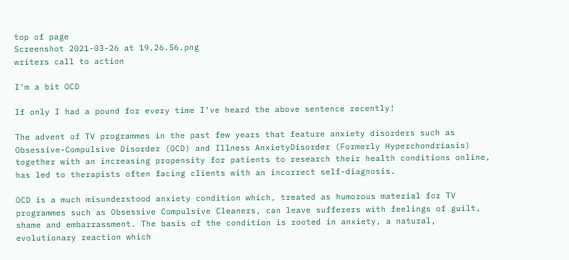top of page
Screenshot 2021-03-26 at 19.26.56.png
writers call to action

I'm a bit OCD

If only I had a pound for every time I've heard the above sentence recently!

The advent of TV programmes in the past few years that feature anxiety disorders such as Obsessive-Compulsive Disorder (OCD) and Illness AnxietyDisorder (Formerly Hyperchondriasis) together with an increasing propensity for patients to research their health conditions online, has led to therapists often facing clients with an incorrect self-diagnosis.

OCD is a much misunderstood anxiety condition which, treated as humorous material for TV programmes such as Obsessive Compulsive Cleaners, can leave sufferers with feelings of guilt, shame and embarrassment. The basis of the condition is rooted in anxiety, a natural, evolutionary reaction which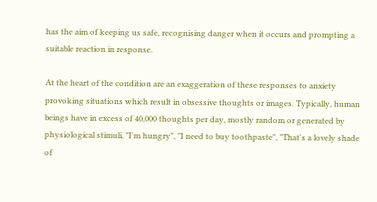has the aim of keeping us safe, recognising danger when it occurs and prompting a suitable reaction in response.

At the heart of the condition are an exaggeration of these responses to anxiety provoking situations which result in obsessive thoughts or images. Typically, human beings have in excess of 40,000 thoughts per day, mostly random or generated by physiological stimuli, "I'm hungry", "I need to buy toothpaste", "That's a lovely shade of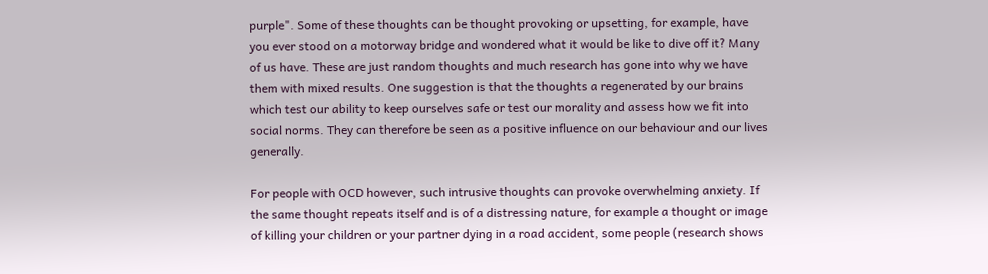purple". Some of these thoughts can be thought provoking or upsetting, for example, have you ever stood on a motorway bridge and wondered what it would be like to dive off it? Many of us have. These are just random thoughts and much research has gone into why we have them with mixed results. One suggestion is that the thoughts a regenerated by our brains which test our ability to keep ourselves safe or test our morality and assess how we fit into social norms. They can therefore be seen as a positive influence on our behaviour and our lives generally.

For people with OCD however, such intrusive thoughts can provoke overwhelming anxiety. If the same thought repeats itself and is of a distressing nature, for example a thought or image of killing your children or your partner dying in a road accident, some people (research shows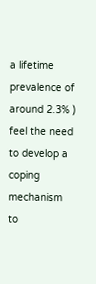a lifetime prevalence of around 2.3% ) feel the need to develop a coping mechanism to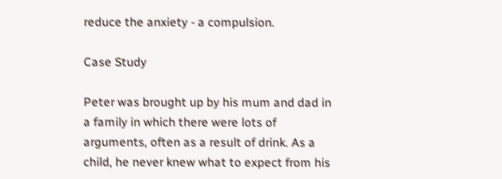reduce the anxiety - a compulsion.

Case Study

Peter was brought up by his mum and dad in a family in which there were lots of arguments, often as a result of drink. As a child, he never knew what to expect from his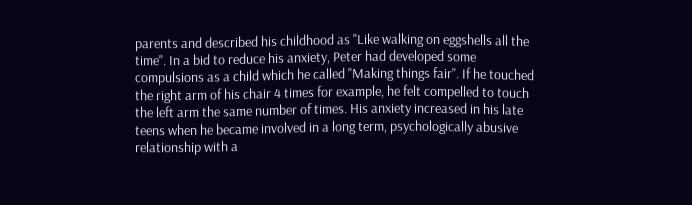parents and described his childhood as "Like walking on eggshells all the time". In a bid to reduce his anxiety, Peter had developed some compulsions as a child which he called "Making things fair". If he touched the right arm of his chair 4 times for example, he felt compelled to touch the left arm the same number of times. His anxiety increased in his late teens when he became involved in a long term, psychologically abusive relationship with a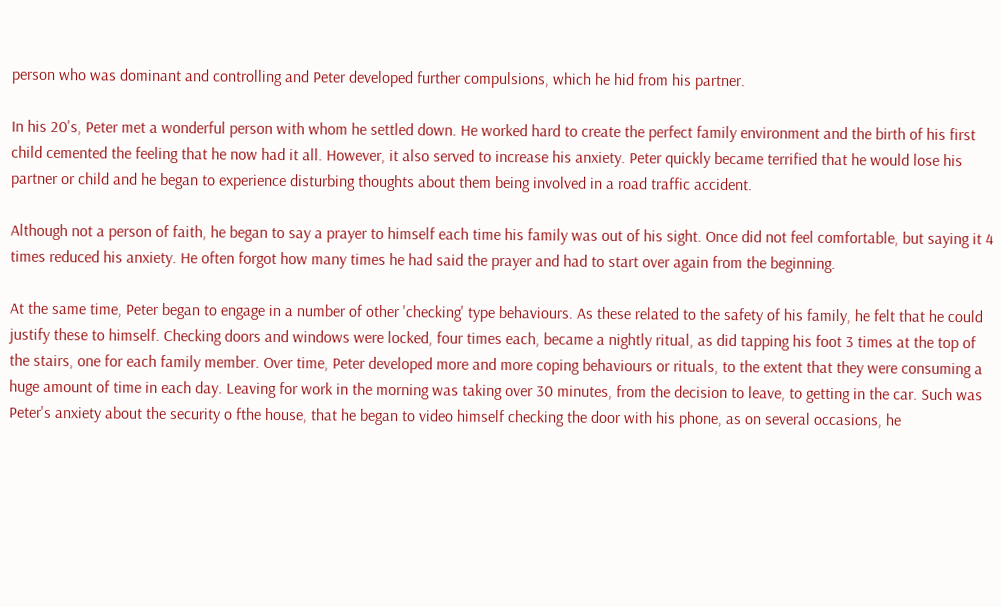person who was dominant and controlling and Peter developed further compulsions, which he hid from his partner.

In his 20's, Peter met a wonderful person with whom he settled down. He worked hard to create the perfect family environment and the birth of his first child cemented the feeling that he now had it all. However, it also served to increase his anxiety. Peter quickly became terrified that he would lose his partner or child and he began to experience disturbing thoughts about them being involved in a road traffic accident.

Although not a person of faith, he began to say a prayer to himself each time his family was out of his sight. Once did not feel comfortable, but saying it 4 times reduced his anxiety. He often forgot how many times he had said the prayer and had to start over again from the beginning.

At the same time, Peter began to engage in a number of other 'checking' type behaviours. As these related to the safety of his family, he felt that he could justify these to himself. Checking doors and windows were locked, four times each, became a nightly ritual, as did tapping his foot 3 times at the top of the stairs, one for each family member. Over time, Peter developed more and more coping behaviours or rituals, to the extent that they were consuming a huge amount of time in each day. Leaving for work in the morning was taking over 30 minutes, from the decision to leave, to getting in the car. Such was Peter's anxiety about the security o fthe house, that he began to video himself checking the door with his phone, as on several occasions, he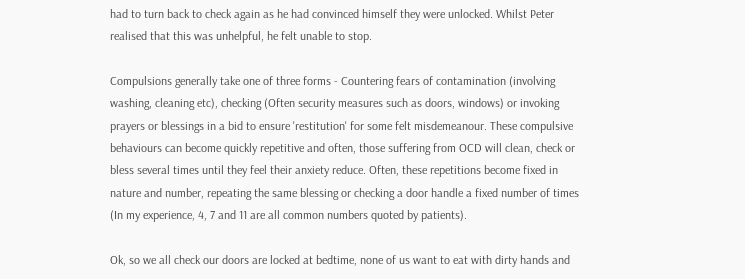had to turn back to check again as he had convinced himself they were unlocked. Whilst Peter realised that this was unhelpful, he felt unable to stop.

Compulsions generally take one of three forms - Countering fears of contamination (involving washing, cleaning etc), checking (Often security measures such as doors, windows) or invoking prayers or blessings in a bid to ensure 'restitution' for some felt misdemeanour. These compulsive behaviours can become quickly repetitive and often, those suffering from OCD will clean, check or bless several times until they feel their anxiety reduce. Often, these repetitions become fixed in nature and number, repeating the same blessing or checking a door handle a fixed number of times (In my experience, 4, 7 and 11 are all common numbers quoted by patients).

Ok, so we all check our doors are locked at bedtime, none of us want to eat with dirty hands and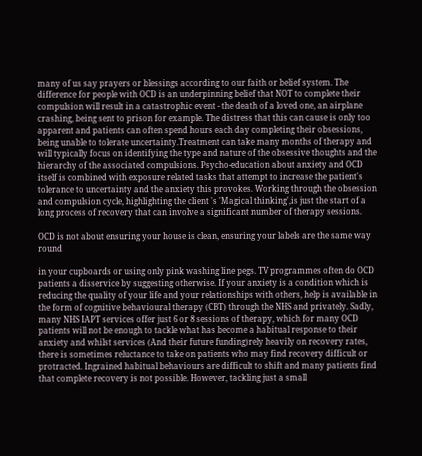many of us say prayers or blessings according to our faith or belief system. The difference for people with OCD is an underpinning belief that NOT to complete their compulsion will result in a catastrophic event - the death of a loved one, an airplane crashing, being sent to prison for example. The distress that this can cause is only too apparent and patients can often spend hours each day completing their obsessions, being unable to tolerate uncertainty.Treatment can take many months of therapy and will typically focus on identifying the type and nature of the obsessive thoughts and the hierarchy of the associated compulsions. Psycho-education about anxiety and OCD itself is combined with exposure related tasks that attempt to increase the patient's tolerance to uncertainty and the anxiety this provokes. Working through the obsession and compulsion cycle, highlighting the client 's 'Magical thinking',is just the start of a long process of recovery that can involve a significant number of therapy sessions.

OCD is not about ensuring your house is clean, ensuring your labels are the same way round

in your cupboards or using only pink washing line pegs. TV programmes often do OCD patients a disservice by suggesting otherwise. If your anxiety is a condition which is reducing the quality of your life and your relationships with others, help is available in the form of cognitive behavioural therapy (CBT) through the NHS and privately. Sadly, many NHS IAPT services offer just 6 or 8 sessions of therapy, which for many OCD patients will not be enough to tackle what has become a habitual response to their anxiety and whilst services (And their future funding)rely heavily on recovery rates, there is sometimes reluctance to take on patients who may find recovery difficult or protracted. Ingrained habitual behaviours are difficult to shift and many patients find that complete recovery is not possible. However, tackling just a small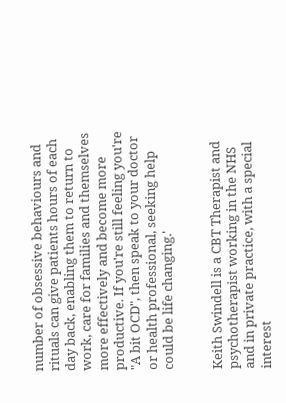number of obsessive behaviours and rituals can give patients hours of each day back, enabling them to return to work, care for families and themselves more effectively and become more productive. If you're still feeling you're "A bit OCD", then speak to your doctor or health professional, seeking help could be life changing.'


Keith Swindell is a CBT Therapist and psychotherapist working in the NHS and in private practice, with a special interest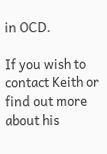in OCD.

If you wish to contact Keith or find out more about his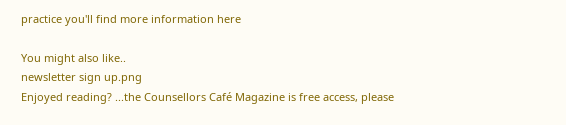practice you'll find more information here

You might also like..
newsletter sign up.png
Enjoyed reading? ...the Counsellors Café Magazine is free access, please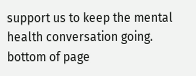support us to keep the mental health conversation going.
bottom of page